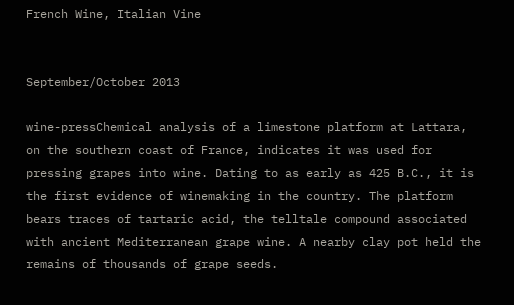French Wine, Italian Vine


September/October 2013

wine-pressChemical analysis of a limestone platform at Lattara, on the southern coast of France, indicates it was used for pressing grapes into wine. Dating to as early as 425 B.C., it is the first evidence of winemaking in the country. The platform bears traces of tartaric acid, the telltale compound associated with ancient Mediterranean grape wine. A nearby clay pot held the remains of thousands of grape seeds.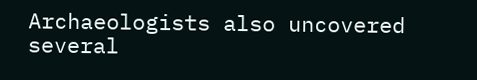Archaeologists also uncovered several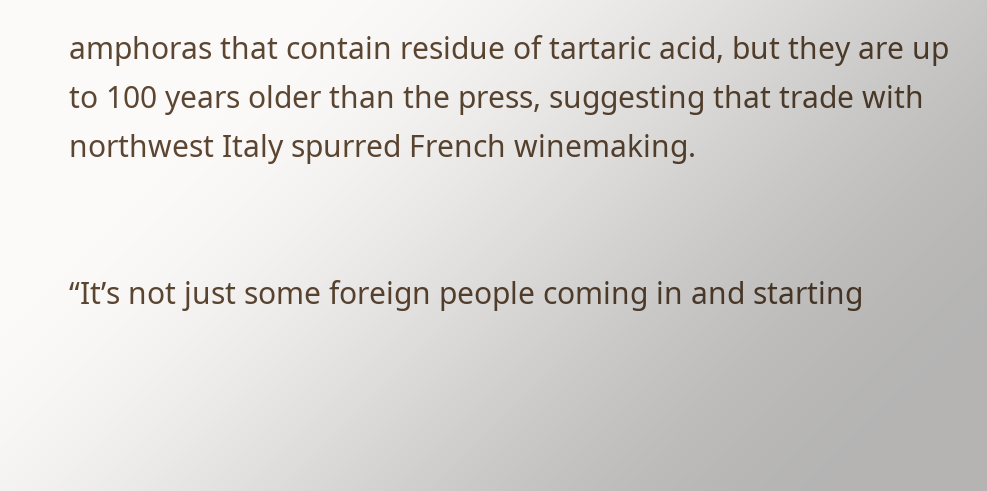amphoras that contain residue of tartaric acid, but they are up to 100 years older than the press, suggesting that trade with northwest Italy spurred French winemaking.


“It’s not just some foreign people coming in and starting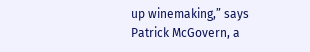up winemaking,” says Patrick McGovern, a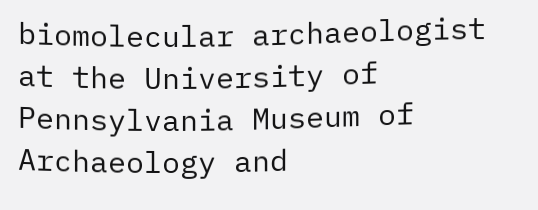biomolecular archaeologist at the University of Pennsylvania Museum of Archaeology and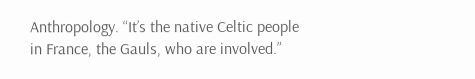Anthropology. “It’s the native Celtic people in France, the Gauls, who are involved.”